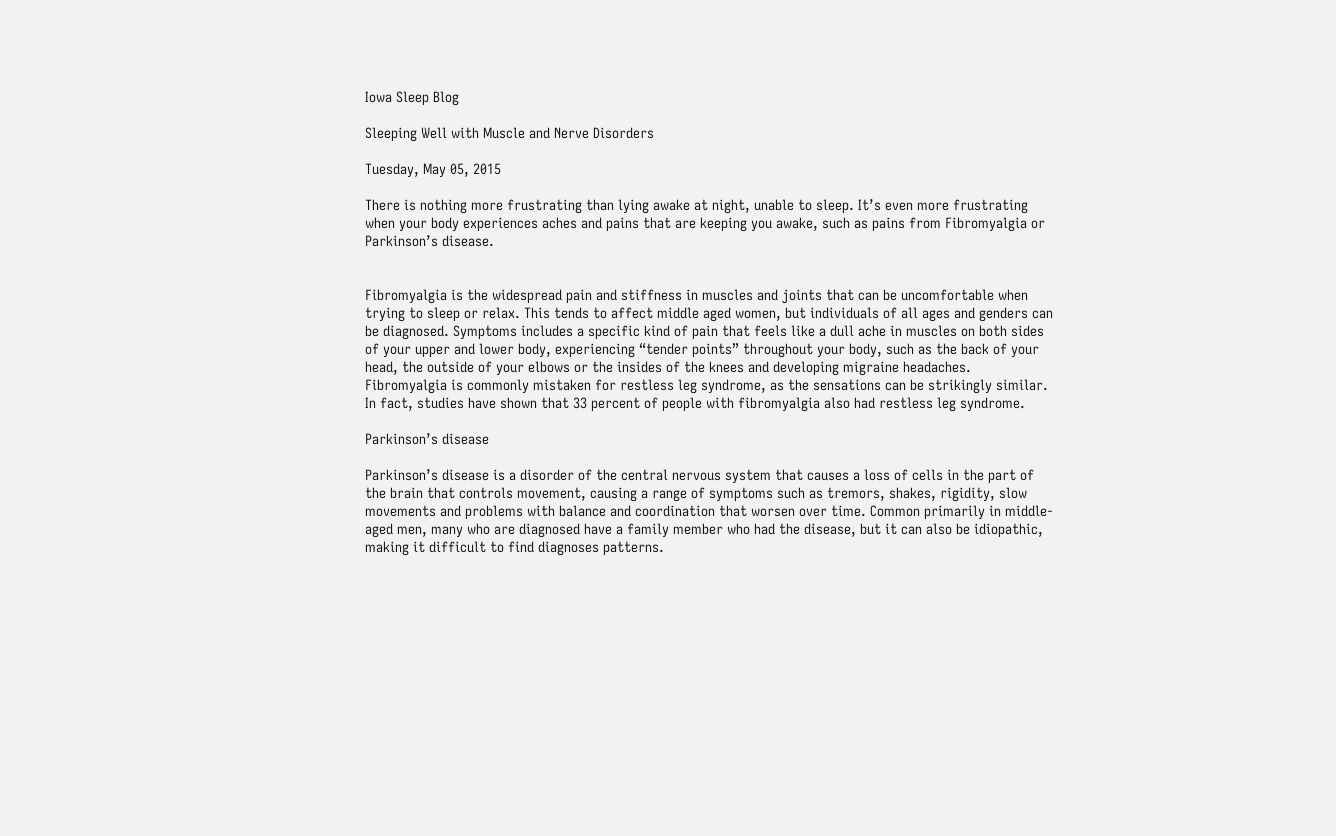Iowa Sleep Blog

Sleeping Well with Muscle and Nerve Disorders

Tuesday, May 05, 2015

There is nothing more frustrating than lying awake at night, unable to sleep. It’s even more frustrating when your body experiences aches and pains that are keeping you awake, such as pains from Fibromyalgia or Parkinson’s disease.


Fibromyalgia is the widespread pain and stiffness in muscles and joints that can be uncomfortable when trying to sleep or relax. This tends to affect middle aged women, but individuals of all ages and genders can be diagnosed. Symptoms includes a specific kind of pain that feels like a dull ache in muscles on both sides of your upper and lower body, experiencing “tender points” throughout your body, such as the back of your head, the outside of your elbows or the insides of the knees and developing migraine headaches. Fibromyalgia is commonly mistaken for restless leg syndrome, as the sensations can be strikingly similar. In fact, studies have shown that 33 percent of people with fibromyalgia also had restless leg syndrome.

Parkinson’s disease

Parkinson’s disease is a disorder of the central nervous system that causes a loss of cells in the part of the brain that controls movement, causing a range of symptoms such as tremors, shakes, rigidity, slow movements and problems with balance and coordination that worsen over time. Common primarily in middle-aged men, many who are diagnosed have a family member who had the disease, but it can also be idiopathic, making it difficult to find diagnoses patterns.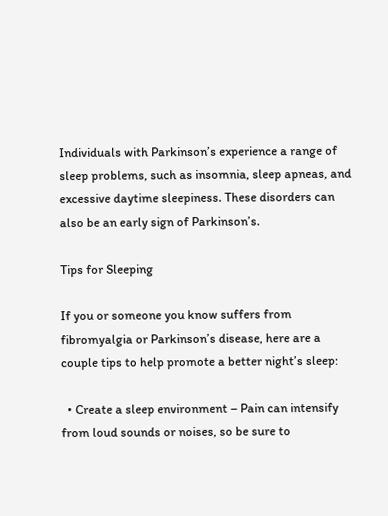Individuals with Parkinson’s experience a range of sleep problems, such as insomnia, sleep apneas, and excessive daytime sleepiness. These disorders can also be an early sign of Parkinson’s.

Tips for Sleeping

If you or someone you know suffers from fibromyalgia or Parkinson’s disease, here are a couple tips to help promote a better night’s sleep:

  • Create a sleep environment – Pain can intensify from loud sounds or noises, so be sure to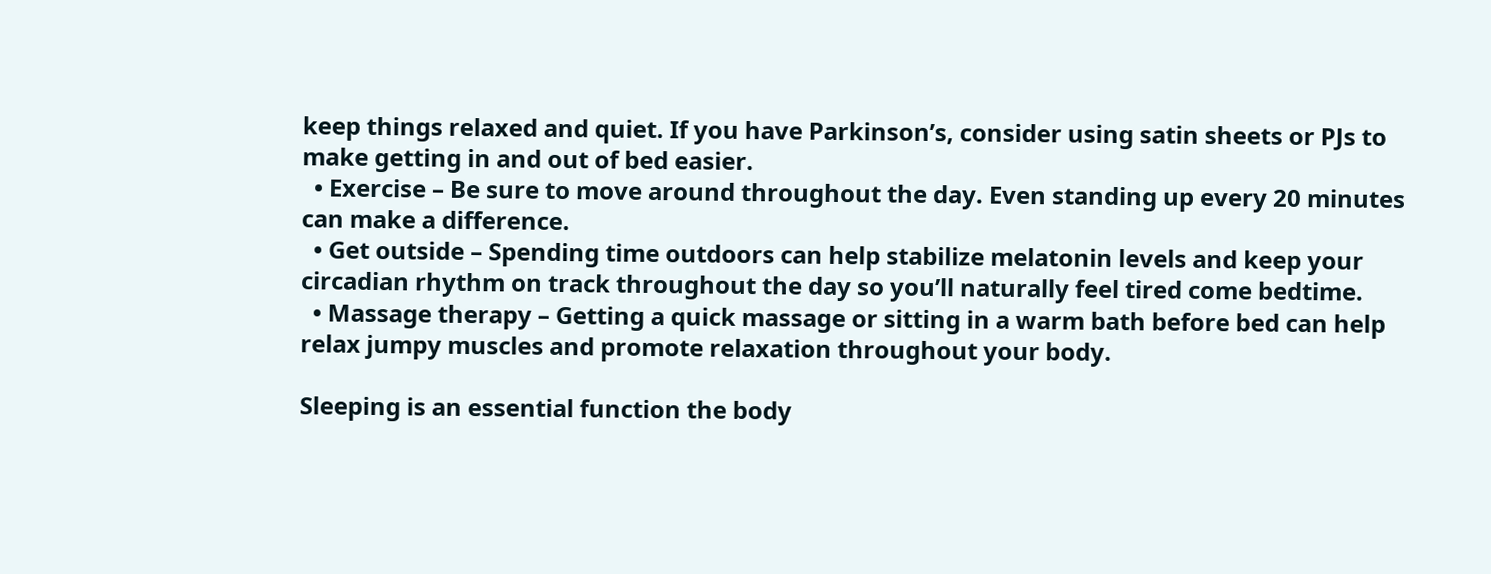keep things relaxed and quiet. If you have Parkinson’s, consider using satin sheets or PJs to make getting in and out of bed easier.
  • Exercise – Be sure to move around throughout the day. Even standing up every 20 minutes can make a difference.
  • Get outside – Spending time outdoors can help stabilize melatonin levels and keep your circadian rhythm on track throughout the day so you’ll naturally feel tired come bedtime.
  • Massage therapy – Getting a quick massage or sitting in a warm bath before bed can help relax jumpy muscles and promote relaxation throughout your body.

Sleeping is an essential function the body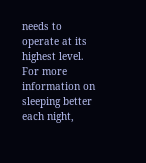needs to operate at its highest level. For more information on sleeping better each night,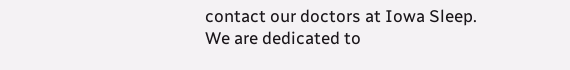contact our doctors at Iowa Sleep. We are dedicated to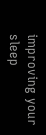improving your sleep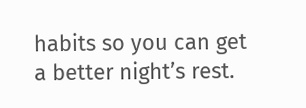habits so you can get a better night’s rest.